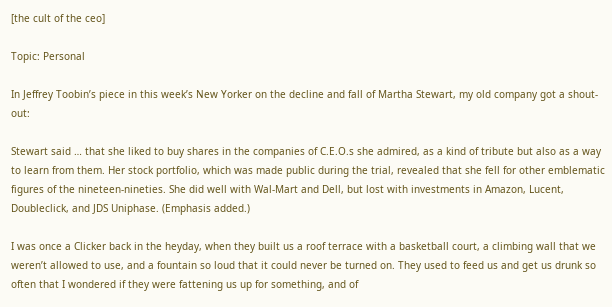[the cult of the ceo]

Topic: Personal

In Jeffrey Toobin’s piece in this week’s New Yorker on the decline and fall of Martha Stewart, my old company got a shout-out:

Stewart said … that she liked to buy shares in the companies of C.E.O.s she admired, as a kind of tribute but also as a way to learn from them. Her stock portfolio, which was made public during the trial, revealed that she fell for other emblematic figures of the nineteen-nineties. She did well with Wal-Mart and Dell, but lost with investments in Amazon, Lucent, Doubleclick, and JDS Uniphase. (Emphasis added.)

I was once a Clicker back in the heyday, when they built us a roof terrace with a basketball court, a climbing wall that we weren’t allowed to use, and a fountain so loud that it could never be turned on. They used to feed us and get us drunk so often that I wondered if they were fattening us up for something, and of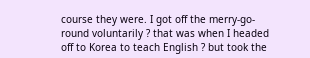course they were. I got off the merry-go-round voluntarily ? that was when I headed off to Korea to teach English ? but took the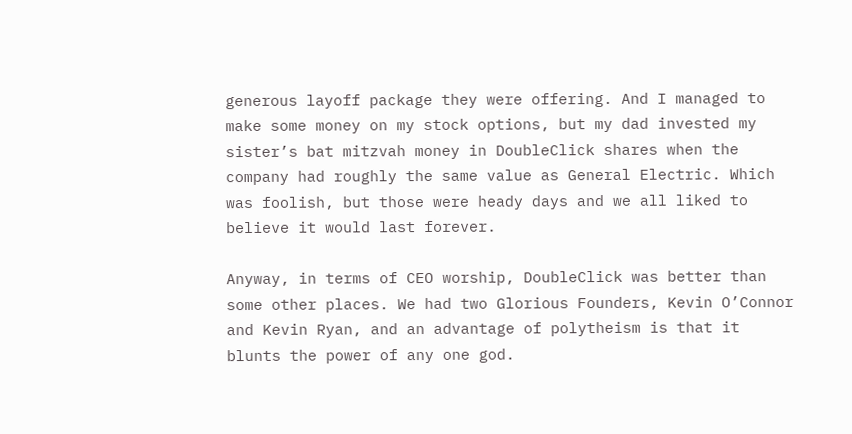generous layoff package they were offering. And I managed to make some money on my stock options, but my dad invested my sister’s bat mitzvah money in DoubleClick shares when the company had roughly the same value as General Electric. Which was foolish, but those were heady days and we all liked to believe it would last forever.

Anyway, in terms of CEO worship, DoubleClick was better than some other places. We had two Glorious Founders, Kevin O’Connor and Kevin Ryan, and an advantage of polytheism is that it blunts the power of any one god.